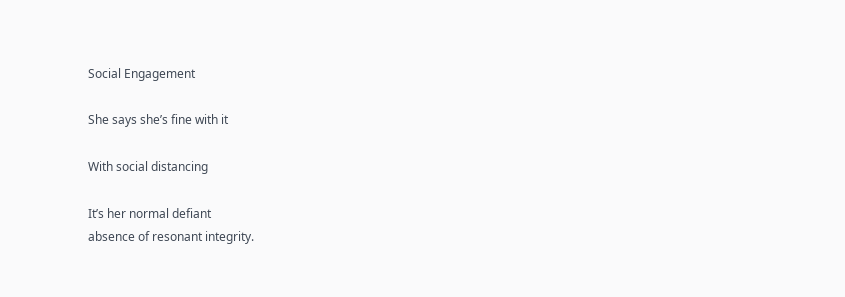Social Engagement

She says she’s fine with it

With social distancing

It’s her normal defiant
absence of resonant integrity.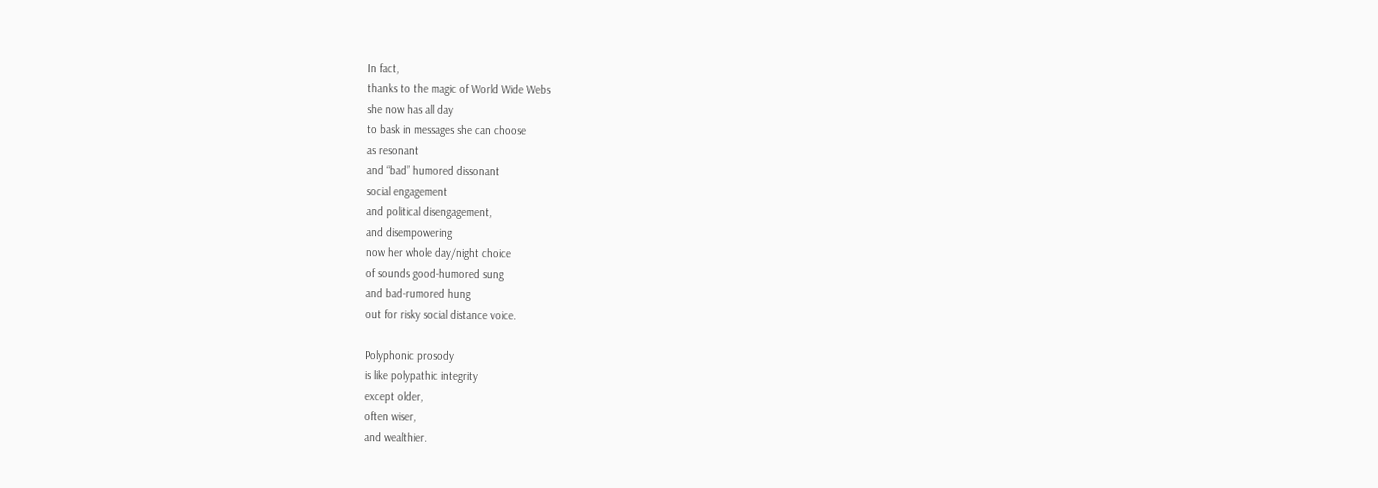In fact,
thanks to the magic of World Wide Webs
she now has all day
to bask in messages she can choose
as resonant
and “bad” humored dissonant
social engagement
and political disengagement,
and disempowering
now her whole day/night choice
of sounds good-humored sung
and bad-rumored hung
out for risky social distance voice.

Polyphonic prosody
is like polypathic integrity
except older,
often wiser,
and wealthier.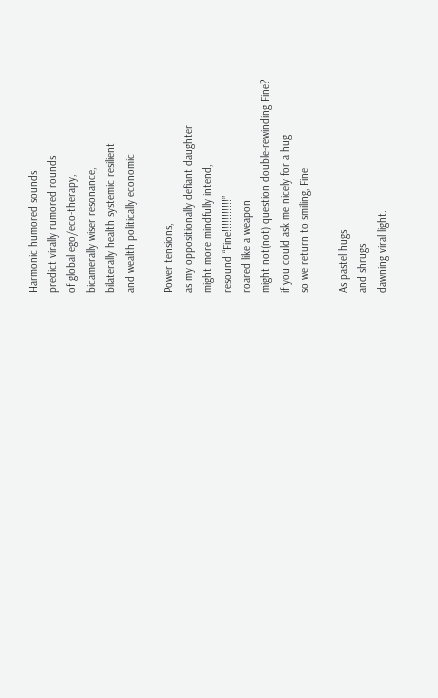Harmonic humored sounds
predict virally rumored rounds
of global ego/eco-therapy,
bicamerally wiser resonance,
bilaterally health systemic resilient
and wealth politically economic

Power tensions,
as my oppositionally defiant daughter
might more mindfully intend,
resound “Fine!!!!!!!!!!!”
roared like a weapon
might not(not) question double-rewinding Fine?
if you could ask me nicely for a hug
so we return to smiling, Fine

As pastel hugs
and shrugs
dawning viral light.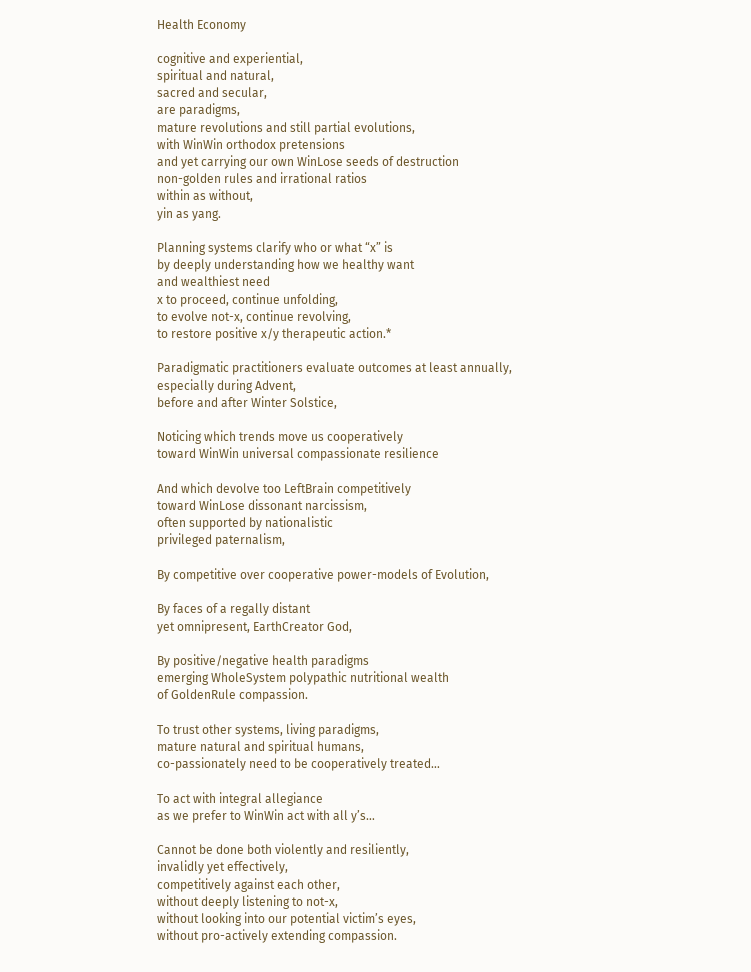Health Economy

cognitive and experiential,
spiritual and natural,
sacred and secular,
are paradigms,
mature revolutions and still partial evolutions,
with WinWin orthodox pretensions
and yet carrying our own WinLose seeds of destruction
non-golden rules and irrational ratios
within as without,
yin as yang.

Planning systems clarify who or what “x” is
by deeply understanding how we healthy want
and wealthiest need
x to proceed, continue unfolding,
to evolve not-x, continue revolving,
to restore positive x/y therapeutic action.*

Paradigmatic practitioners evaluate outcomes at least annually,
especially during Advent,
before and after Winter Solstice,

Noticing which trends move us cooperatively
toward WinWin universal compassionate resilience

And which devolve too LeftBrain competitively
toward WinLose dissonant narcissism,
often supported by nationalistic
privileged paternalism,

By competitive over cooperative power-models of Evolution,

By faces of a regally distant
yet omnipresent, EarthCreator God,

By positive/negative health paradigms
emerging WholeSystem polypathic nutritional wealth
of GoldenRule compassion.

To trust other systems, living paradigms,
mature natural and spiritual humans,
co-passionately need to be cooperatively treated…

To act with integral allegiance
as we prefer to WinWin act with all y’s…

Cannot be done both violently and resiliently,
invalidly yet effectively,
competitively against each other,
without deeply listening to not-x,
without looking into our potential victim’s eyes,
without pro-actively extending compassion.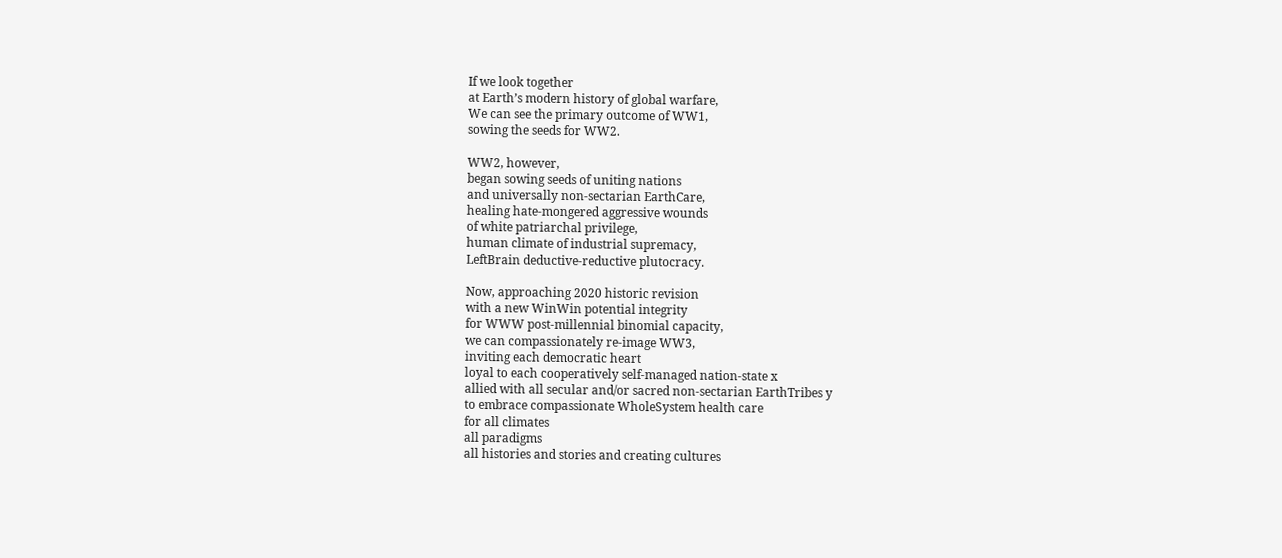If we look together
at Earth’s modern history of global warfare,
We can see the primary outcome of WW1,
sowing the seeds for WW2.

WW2, however,
began sowing seeds of uniting nations
and universally non-sectarian EarthCare,
healing hate-mongered aggressive wounds
of white patriarchal privilege,
human climate of industrial supremacy,
LeftBrain deductive-reductive plutocracy.

Now, approaching 2020 historic revision
with a new WinWin potential integrity
for WWW post-millennial binomial capacity,
we can compassionately re-image WW3,
inviting each democratic heart
loyal to each cooperatively self-managed nation-state x
allied with all secular and/or sacred non-sectarian EarthTribes y
to embrace compassionate WholeSystem health care
for all climates
all paradigms
all histories and stories and creating cultures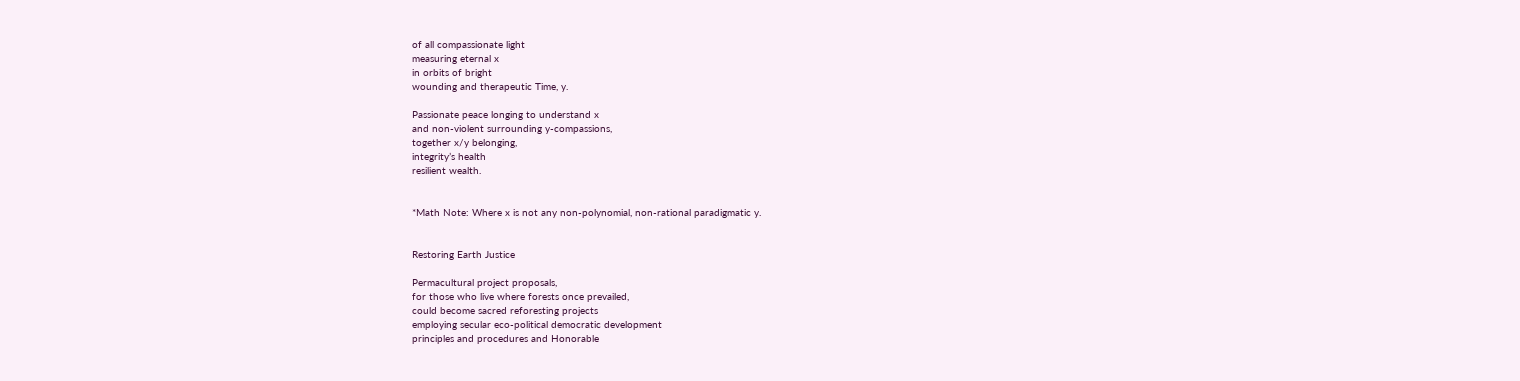of all compassionate light
measuring eternal x
in orbits of bright
wounding and therapeutic Time, y.

Passionate peace longing to understand x
and non-violent surrounding y-compassions,
together x/y belonging,
integrity’s health
resilient wealth.


*Math Note: Where x is not any non-polynomial, non-rational paradigmatic y.


Restoring Earth Justice

Permacultural project proposals,
for those who live where forests once prevailed,
could become sacred reforesting projects
employing secular eco-political democratic development
principles and procedures and Honorable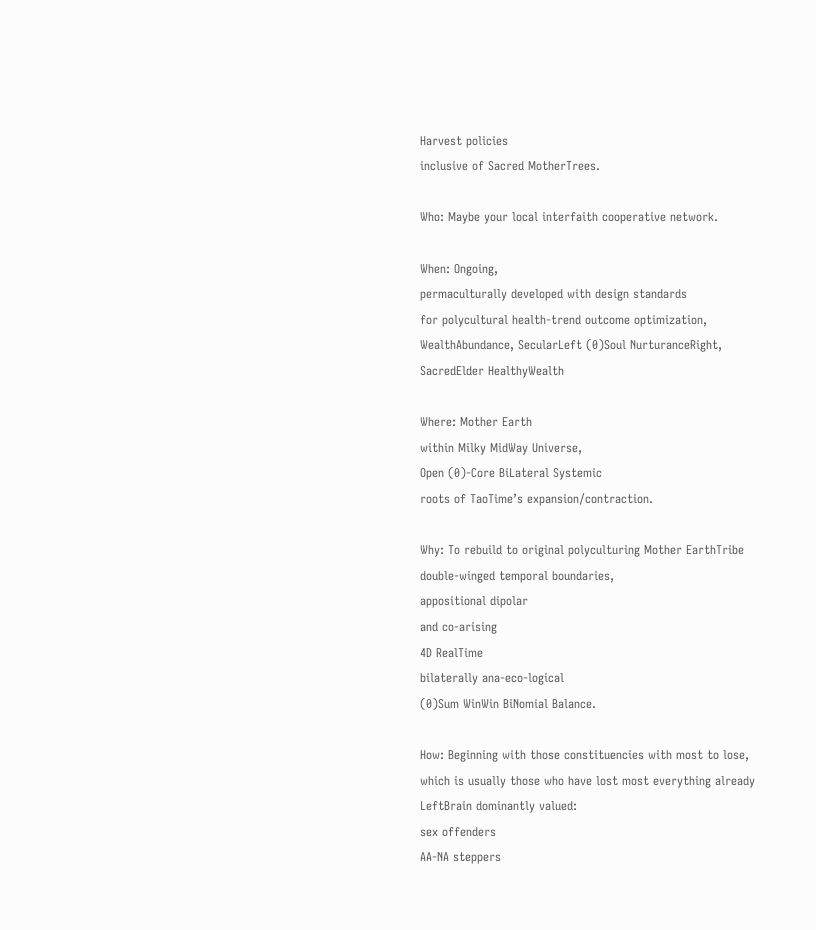Harvest policies
inclusive of Sacred MotherTrees.

Who: Maybe your local interfaith cooperative network.

When: Ongoing,
permaculturally developed with design standards
for polycultural health-trend outcome optimization,
WealthAbundance, SecularLeft (0)Soul NurturanceRight,
SacredElder HealthyWealth

Where: Mother Earth
within Milky MidWay Universe,
Open (0)-Core BiLateral Systemic
roots of TaoTime’s expansion/contraction.

Why: To rebuild to original polyculturing Mother EarthTribe
double-winged temporal boundaries,
appositional dipolar
and co-arising
4D RealTime
bilaterally ana-eco-logical
(0)Sum WinWin BiNomial Balance.

How: Beginning with those constituencies with most to lose,
which is usually those who have lost most everything already
LeftBrain dominantly valued:
sex offenders
AA-NA steppers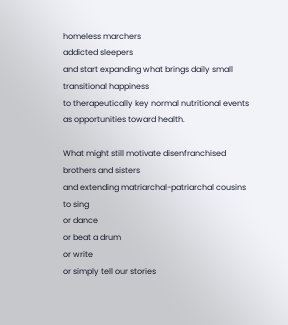homeless marchers
addicted sleepers
and start expanding what brings daily small transitional happiness
to therapeutically key normal nutritional events
as opportunities toward health.

What might still motivate disenfranchised brothers and sisters
and extending matriarchal-patriarchal cousins
to sing
or dance
or beat a drum
or write
or simply tell our stories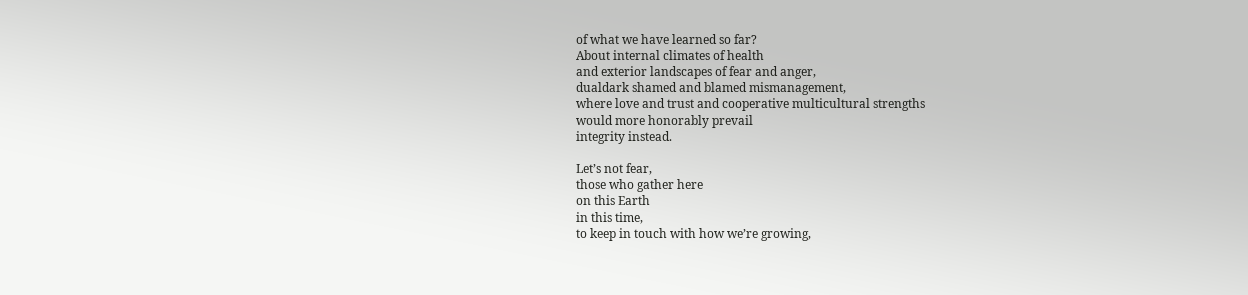of what we have learned so far?
About internal climates of health
and exterior landscapes of fear and anger,
dualdark shamed and blamed mismanagement,
where love and trust and cooperative multicultural strengths
would more honorably prevail
integrity instead.

Let’s not fear,
those who gather here
on this Earth
in this time,
to keep in touch with how we’re growing,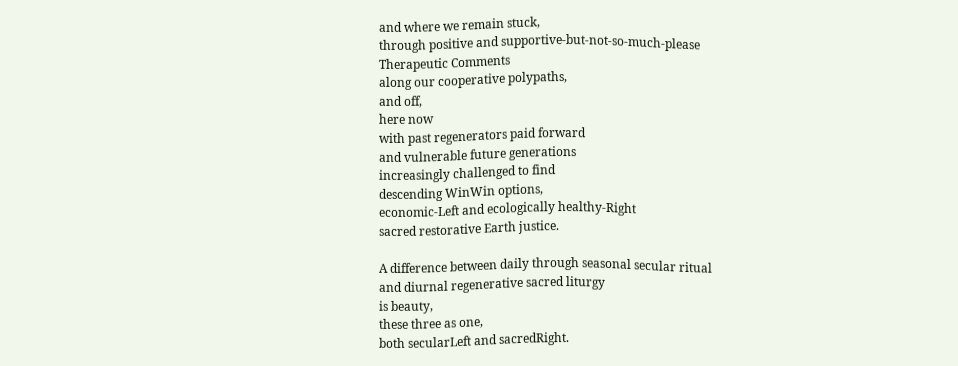and where we remain stuck,
through positive and supportive-but-not-so-much-please
Therapeutic Comments
along our cooperative polypaths,
and off,
here now
with past regenerators paid forward
and vulnerable future generations
increasingly challenged to find
descending WinWin options,
economic-Left and ecologically healthy-Right
sacred restorative Earth justice.

A difference between daily through seasonal secular ritual
and diurnal regenerative sacred liturgy
is beauty,
these three as one,
both secularLeft and sacredRight.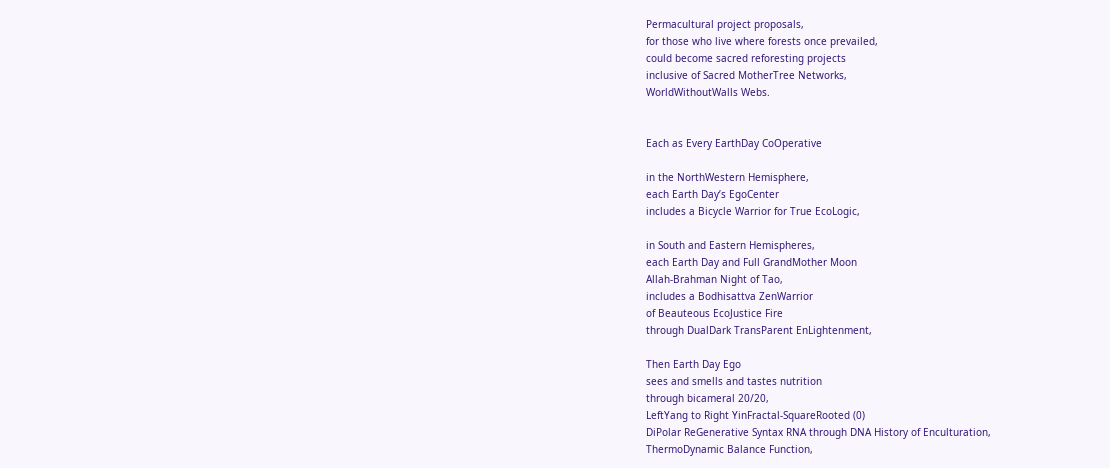Permacultural project proposals,
for those who live where forests once prevailed,
could become sacred reforesting projects
inclusive of Sacred MotherTree Networks,
WorldWithoutWalls Webs.


Each as Every EarthDay CoOperative

in the NorthWestern Hemisphere,
each Earth Day’s EgoCenter
includes a Bicycle Warrior for True EcoLogic,

in South and Eastern Hemispheres,
each Earth Day and Full GrandMother Moon
Allah-Brahman Night of Tao,
includes a Bodhisattva ZenWarrior
of Beauteous EcoJustice Fire
through DualDark TransParent EnLightenment,

Then Earth Day Ego
sees and smells and tastes nutrition
through bicameral 20/20,
LeftYang to Right YinFractal-SquareRooted (0)
DiPolar ReGenerative Syntax RNA through DNA History of Enculturation,
ThermoDynamic Balance Function,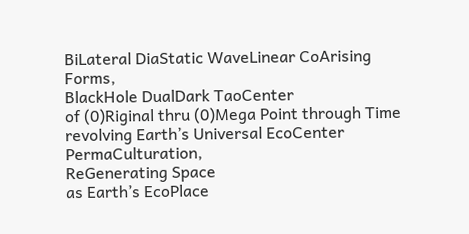BiLateral DiaStatic WaveLinear CoArising Forms,
BlackHole DualDark TaoCenter
of (0)Riginal thru (0)Mega Point through Time
revolving Earth’s Universal EcoCenter PermaCulturation,
ReGenerating Space
as Earth’s EcoPlace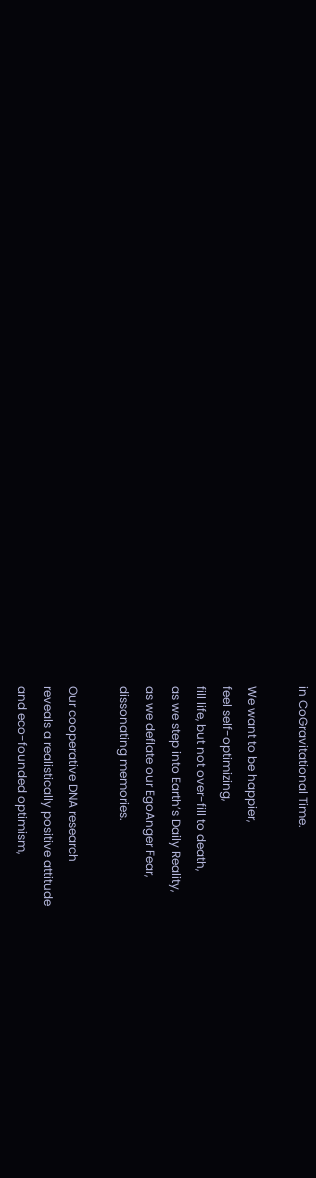in CoGravitational Time.

We want to be happier,
feel self-optimizing,
fill life, but not over-fill to death,
as we step into Earth’s Daily Reality,
as we deflate our EgoAnger Fear,
dissonating memories.

Our cooperative DNA research
reveals a realistically positive attitude
and eco-founded optimism,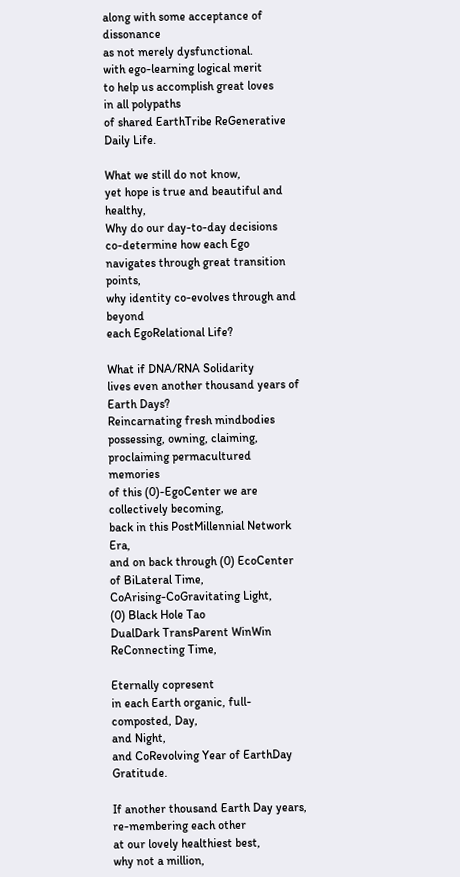along with some acceptance of dissonance
as not merely dysfunctional.
with ego-learning logical merit
to help us accomplish great loves
in all polypaths
of shared EarthTribe ReGenerative Daily Life.

What we still do not know,
yet hope is true and beautiful and healthy,
Why do our day-to-day decisions
co-determine how each Ego navigates through great transition points,
why identity co-evolves through and beyond
each EgoRelational Life?

What if DNA/RNA Solidarity
lives even another thousand years of Earth Days?
Reincarnating fresh mindbodies
possessing, owning, claiming,
proclaiming permacultured memories
of this (0)-EgoCenter we are collectively becoming,
back in this PostMillennial Network Era,
and on back through (0) EcoCenter of BiLateral Time,
CoArising-CoGravitating Light,
(0) Black Hole Tao
DualDark TransParent WinWin
ReConnecting Time,

Eternally copresent
in each Earth organic, full-composted, Day,
and Night,
and CoRevolving Year of EarthDay Gratitude.

If another thousand Earth Day years,
re-membering each other
at our lovely healthiest best,
why not a million,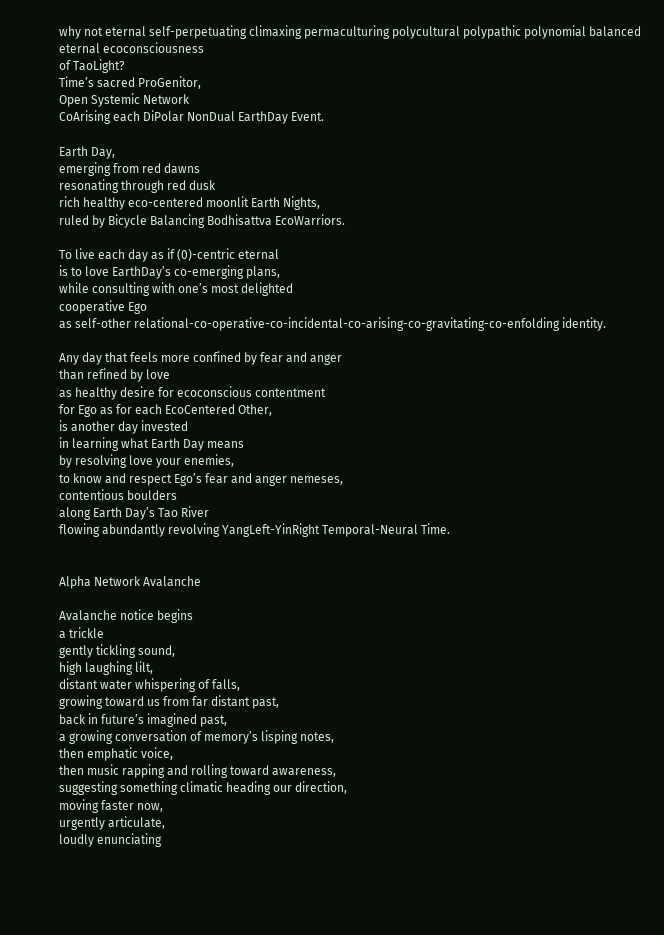why not eternal self-perpetuating climaxing permaculturing polycultural polypathic polynomial balanced
eternal ecoconsciousness
of TaoLight?
Time’s sacred ProGenitor,
Open Systemic Network
CoArising each DiPolar NonDual EarthDay Event.

Earth Day,
emerging from red dawns
resonating through red dusk
rich healthy eco-centered moonlit Earth Nights,
ruled by Bicycle Balancing Bodhisattva EcoWarriors.

To live each day as if (0)-centric eternal
is to love EarthDay’s co-emerging plans,
while consulting with one’s most delighted
cooperative Ego
as self-other relational-co-operative-co-incidental-co-arising-co-gravitating-co-enfolding identity.

Any day that feels more confined by fear and anger
than refined by love
as healthy desire for ecoconscious contentment
for Ego as for each EcoCentered Other,
is another day invested
in learning what Earth Day means
by resolving love your enemies,
to know and respect Ego’s fear and anger nemeses,
contentious boulders
along Earth Day’s Tao River
flowing abundantly revolving YangLeft-YinRight Temporal-Neural Time.


Alpha Network Avalanche

Avalanche notice begins
a trickle
gently tickling sound,
high laughing lilt,
distant water whispering of falls,
growing toward us from far distant past,
back in future’s imagined past,
a growing conversation of memory’s lisping notes,
then emphatic voice,
then music rapping and rolling toward awareness,
suggesting something climatic heading our direction,
moving faster now,
urgently articulate,
loudly enunciating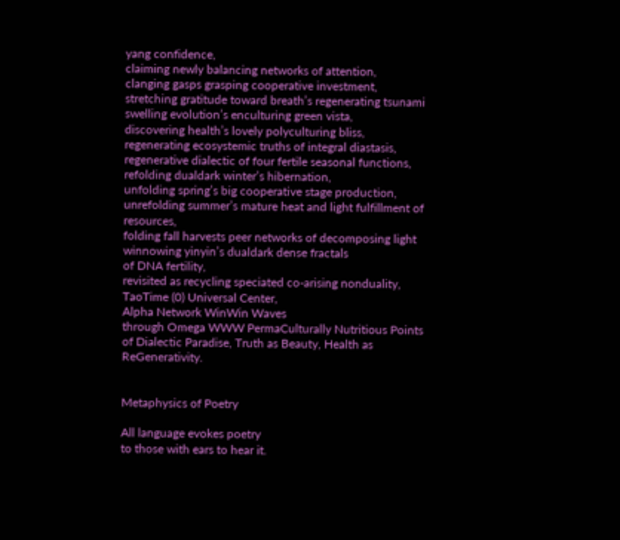yang confidence,
claiming newly balancing networks of attention,
clanging gasps grasping cooperative investment,
stretching gratitude toward breath’s regenerating tsunami
swelling evolution’s enculturing green vista,
discovering health’s lovely polyculturing bliss,
regenerating ecosystemic truths of integral diastasis,
regenerative dialectic of four fertile seasonal functions,
refolding dualdark winter’s hibernation,
unfolding spring’s big cooperative stage production,
unrefolding summer’s mature heat and light fulfillment of resources,
folding fall harvests peer networks of decomposing light
winnowing yinyin’s dualdark dense fractals
of DNA fertility,
revisited as recycling speciated co-arising nonduality,
TaoTime (0) Universal Center,
Alpha Network WinWin Waves
through Omega WWW PermaCulturally Nutritious Points
of Dialectic Paradise, Truth as Beauty, Health as ReGenerativity.


Metaphysics of Poetry

All language evokes poetry
to those with ears to hear it.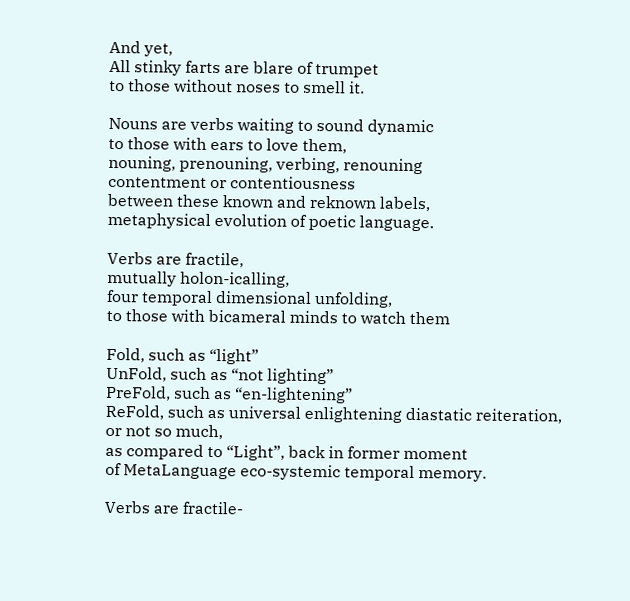And yet,
All stinky farts are blare of trumpet
to those without noses to smell it.

Nouns are verbs waiting to sound dynamic
to those with ears to love them,
nouning, prenouning, verbing, renouning
contentment or contentiousness
between these known and reknown labels,
metaphysical evolution of poetic language.

Verbs are fractile,
mutually holon-icalling,
four temporal dimensional unfolding,
to those with bicameral minds to watch them

Fold, such as “light”
UnFold, such as “not lighting”
PreFold, such as “en-lightening”
ReFold, such as universal enlightening diastatic reiteration,
or not so much,
as compared to “Light”, back in former moment
of MetaLanguage eco-systemic temporal memory.

Verbs are fractile-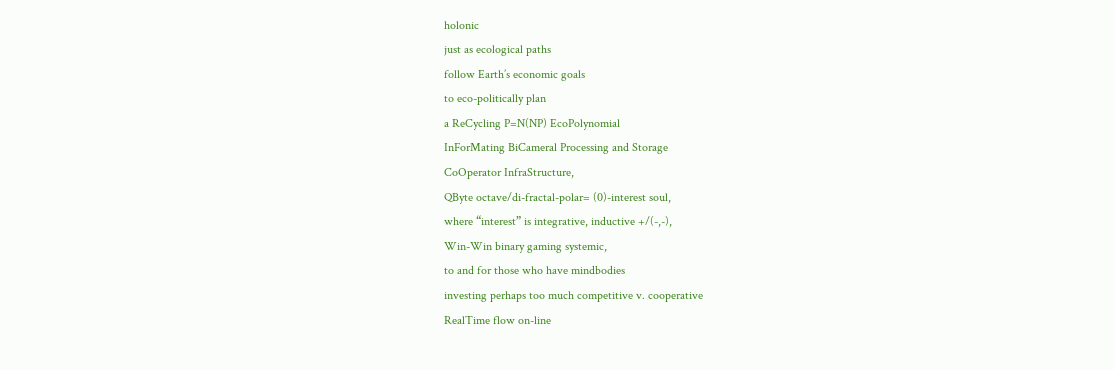holonic
just as ecological paths
follow Earth’s economic goals
to eco-politically plan
a ReCycling P=N(NP) EcoPolynomial
InForMating BiCameral Processing and Storage
CoOperator InfraStructure,
QByte octave/di-fractal-polar= (0)-interest soul,
where “interest” is integrative, inductive +/(-,-),
Win-Win binary gaming systemic,
to and for those who have mindbodies
investing perhaps too much competitive v. cooperative
RealTime flow on-line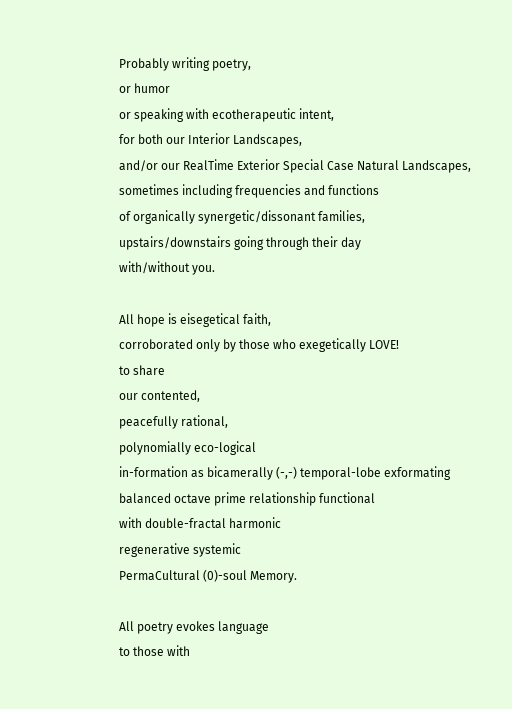Probably writing poetry,
or humor
or speaking with ecotherapeutic intent,
for both our Interior Landscapes,
and/or our RealTime Exterior Special Case Natural Landscapes,
sometimes including frequencies and functions
of organically synergetic/dissonant families,
upstairs/downstairs going through their day
with/without you.

All hope is eisegetical faith,
corroborated only by those who exegetically LOVE!
to share
our contented,
peacefully rational,
polynomially eco-logical
in-formation as bicamerally (-,-) temporal-lobe exformating
balanced octave prime relationship functional
with double-fractal harmonic
regenerative systemic
PermaCultural (0)-soul Memory.

All poetry evokes language
to those with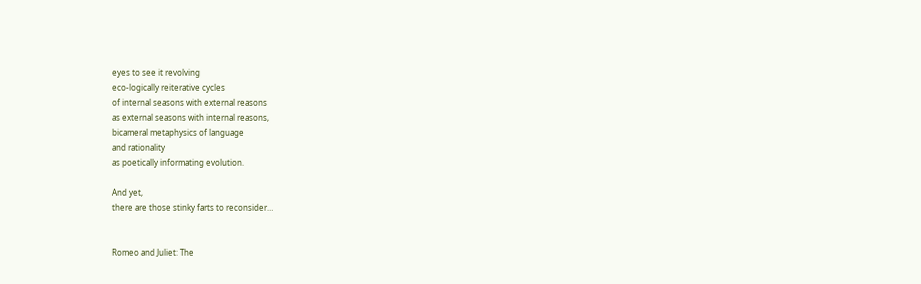eyes to see it revolving
eco-logically reiterative cycles
of internal seasons with external reasons
as external seasons with internal reasons,
bicameral metaphysics of language
and rationality
as poetically informating evolution.

And yet,
there are those stinky farts to reconsider…


Romeo and Juliet: The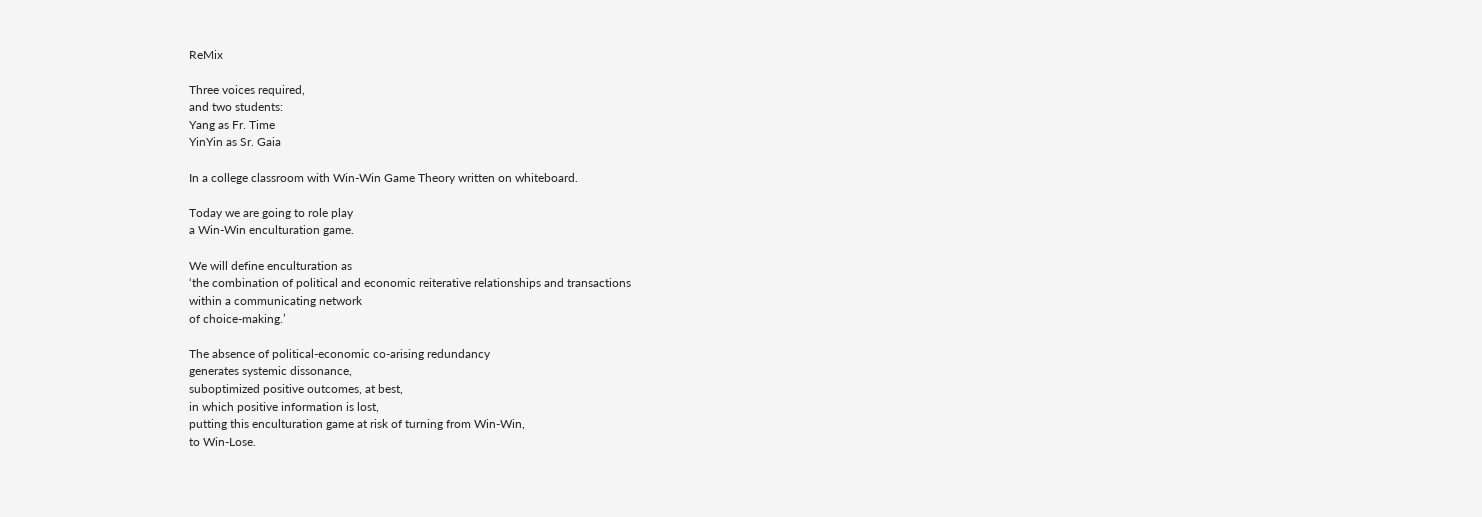ReMix

Three voices required,
and two students:
Yang as Fr. Time
YinYin as Sr. Gaia

In a college classroom with Win-Win Game Theory written on whiteboard.

Today we are going to role play
a Win-Win enculturation game.

We will define enculturation as
‘the combination of political and economic reiterative relationships and transactions
within a communicating network
of choice-making.’

The absence of political-economic co-arising redundancy
generates systemic dissonance,
suboptimized positive outcomes, at best,
in which positive information is lost,
putting this enculturation game at risk of turning from Win-Win,
to Win-Lose.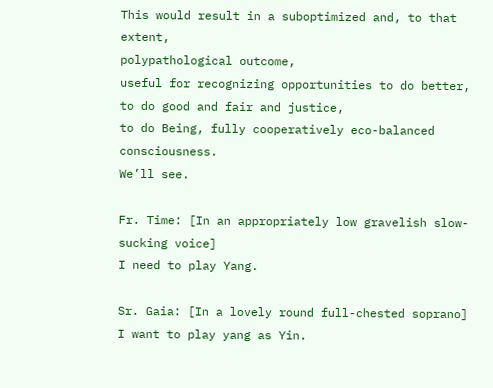This would result in a suboptimized and, to that extent,
polypathological outcome,
useful for recognizing opportunities to do better,
to do good and fair and justice,
to do Being, fully cooperatively eco-balanced consciousness.
We’ll see.

Fr. Time: [In an appropriately low gravelish slow-sucking voice]
I need to play Yang.

Sr. Gaia: [In a lovely round full-chested soprano]
I want to play yang as Yin.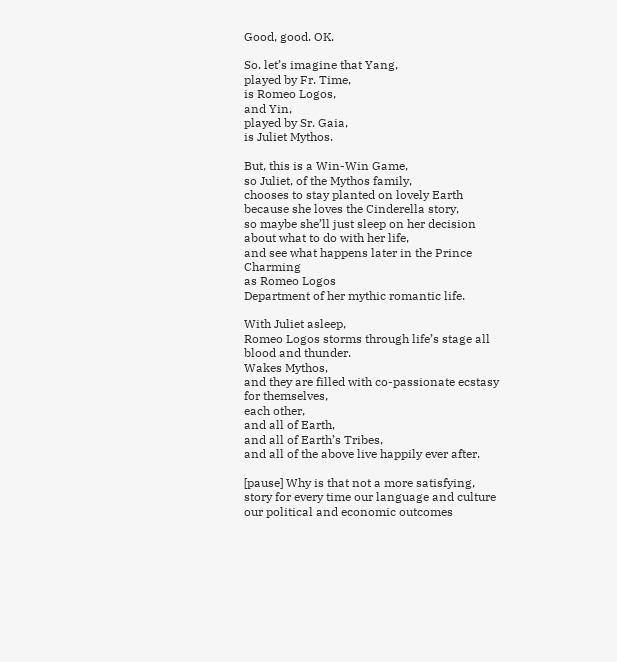Good, good. OK.

So. let’s imagine that Yang,
played by Fr. Time,
is Romeo Logos,
and Yin,
played by Sr. Gaia,
is Juliet Mythos.

But, this is a Win-Win Game,
so Juliet, of the Mythos family,
chooses to stay planted on lovely Earth
because she loves the Cinderella story,
so maybe she’ll just sleep on her decision about what to do with her life,
and see what happens later in the Prince Charming
as Romeo Logos
Department of her mythic romantic life.

With Juliet asleep,
Romeo Logos storms through life’s stage all blood and thunder.
Wakes Mythos,
and they are filled with co-passionate ecstasy for themselves,
each other,
and all of Earth,
and all of Earth’s Tribes,
and all of the above live happily ever after.

[pause] Why is that not a more satisfying,
story for every time our language and culture
our political and economic outcomes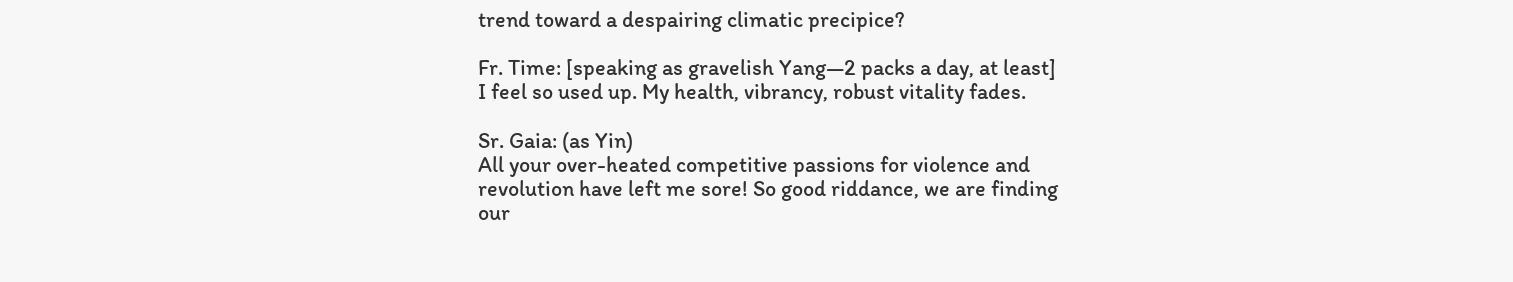trend toward a despairing climatic precipice?

Fr. Time: [speaking as gravelish Yang—2 packs a day, at least]
I feel so used up. My health, vibrancy, robust vitality fades.

Sr. Gaia: (as Yin)
All your over-heated competitive passions for violence and revolution have left me sore! So good riddance, we are finding our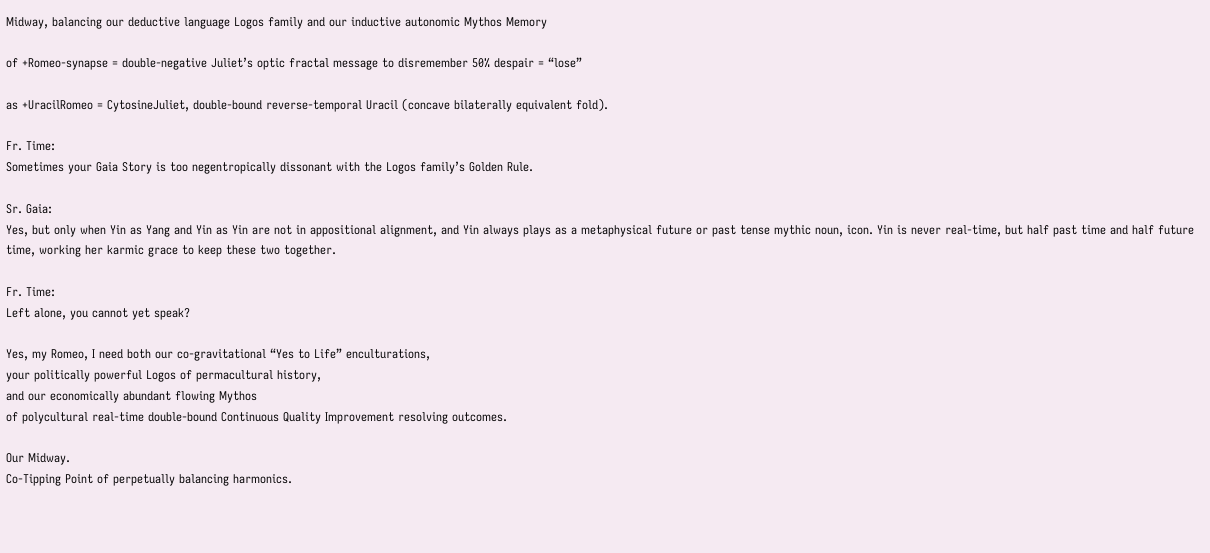Midway, balancing our deductive language Logos family and our inductive autonomic Mythos Memory

of +Romeo-synapse = double-negative Juliet’s optic fractal message to disremember 50% despair = “lose”

as +UracilRomeo = CytosineJuliet, double-bound reverse-temporal Uracil (concave bilaterally equivalent fold).

Fr. Time:
Sometimes your Gaia Story is too negentropically dissonant with the Logos family’s Golden Rule.

Sr. Gaia:
Yes, but only when Yin as Yang and Yin as Yin are not in appositional alignment, and Yin always plays as a metaphysical future or past tense mythic noun, icon. Yin is never real-time, but half past time and half future time, working her karmic grace to keep these two together.

Fr. Time:
Left alone, you cannot yet speak?

Yes, my Romeo, I need both our co-gravitational “Yes to Life” enculturations,
your politically powerful Logos of permacultural history,
and our economically abundant flowing Mythos
of polycultural real-time double-bound Continuous Quality Improvement resolving outcomes.

Our Midway.
Co-Tipping Point of perpetually balancing harmonics.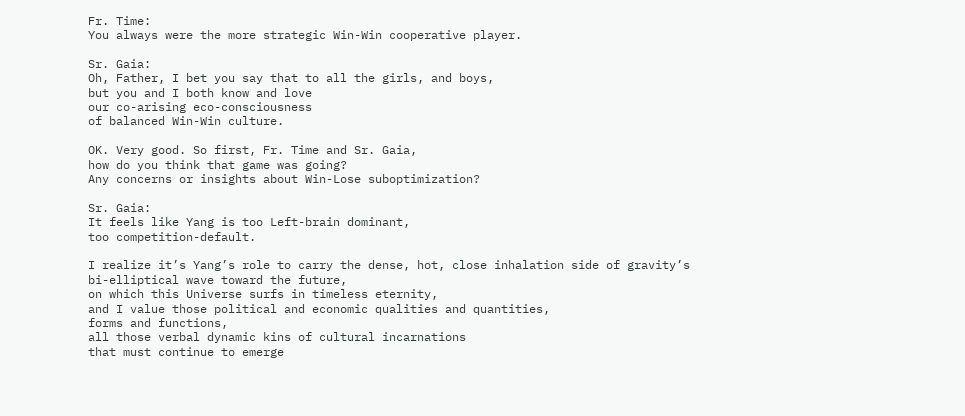Fr. Time:
You always were the more strategic Win-Win cooperative player.

Sr. Gaia:
Oh, Father, I bet you say that to all the girls, and boys,
but you and I both know and love
our co-arising eco-consciousness
of balanced Win-Win culture.

OK. Very good. So first, Fr. Time and Sr. Gaia,
how do you think that game was going?
Any concerns or insights about Win-Lose suboptimization?

Sr. Gaia:
It feels like Yang is too Left-brain dominant,
too competition-default.

I realize it’s Yang’s role to carry the dense, hot, close inhalation side of gravity’s bi-elliptical wave toward the future,
on which this Universe surfs in timeless eternity,
and I value those political and economic qualities and quantities,
forms and functions,
all those verbal dynamic kins of cultural incarnations
that must continue to emerge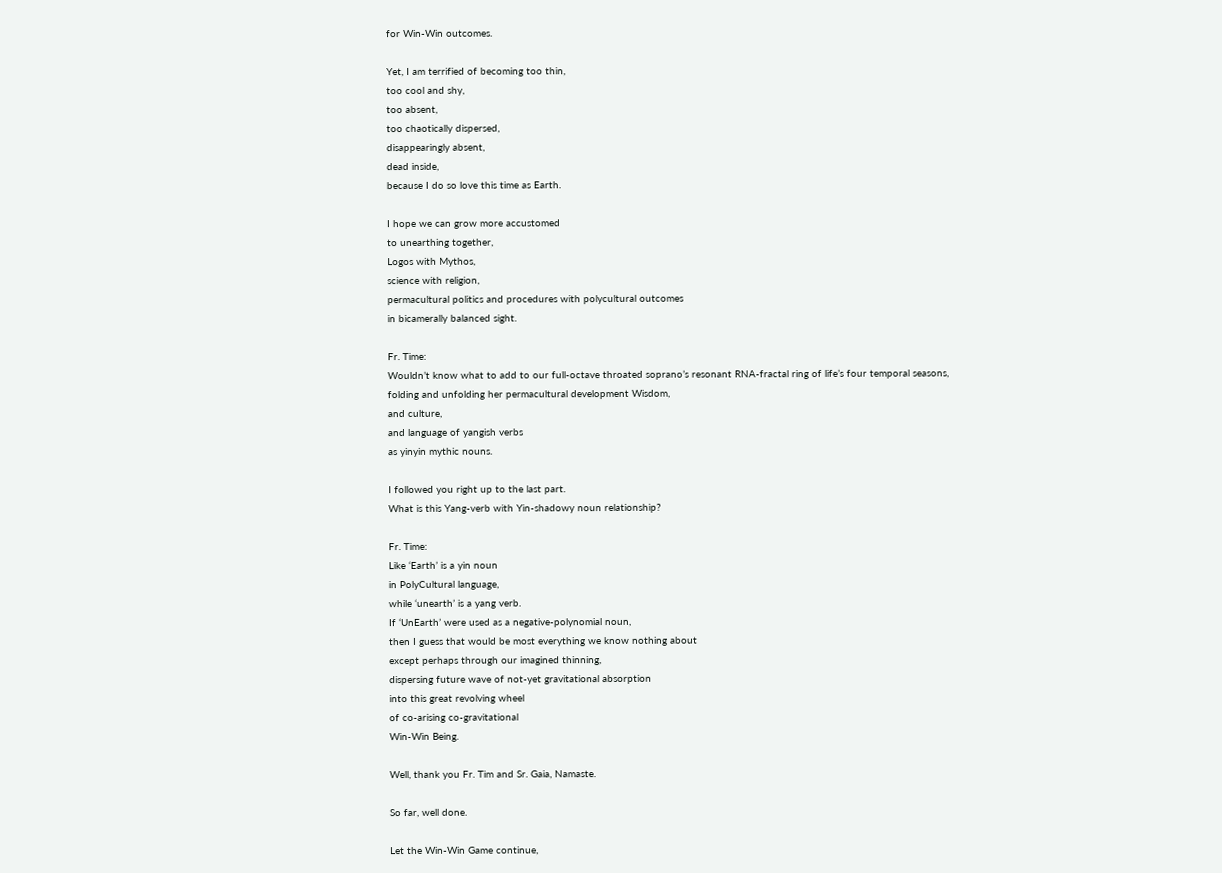for Win-Win outcomes.

Yet, I am terrified of becoming too thin,
too cool and shy,
too absent,
too chaotically dispersed,
disappearingly absent,
dead inside,
because I do so love this time as Earth.

I hope we can grow more accustomed
to unearthing together,
Logos with Mythos,
science with religion,
permacultural politics and procedures with polycultural outcomes
in bicamerally balanced sight.

Fr. Time:
Wouldn’t know what to add to our full-octave throated soprano’s resonant RNA-fractal ring of life’s four temporal seasons,
folding and unfolding her permacultural development Wisdom,
and culture,
and language of yangish verbs
as yinyin mythic nouns.

I followed you right up to the last part.
What is this Yang-verb with Yin-shadowy noun relationship?

Fr. Time:
Like ‘Earth’ is a yin noun
in PolyCultural language,
while ‘unearth’ is a yang verb.
If ‘UnEarth’ were used as a negative-polynomial noun,
then I guess that would be most everything we know nothing about
except perhaps through our imagined thinning,
dispersing future wave of not-yet gravitational absorption
into this great revolving wheel
of co-arising co-gravitational
Win-Win Being.

Well, thank you Fr. Tim and Sr. Gaia, Namaste.

So far, well done.

Let the Win-Win Game continue,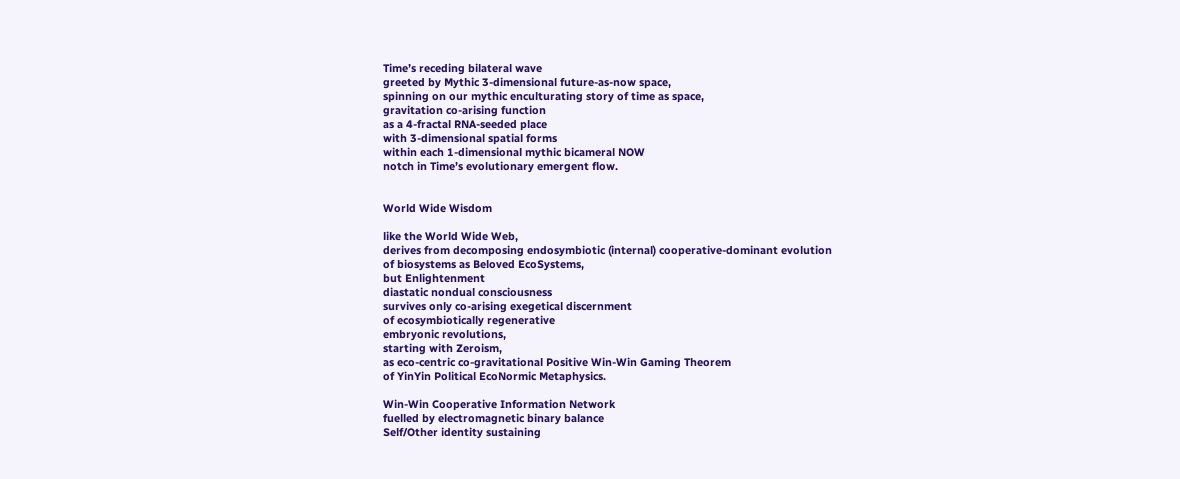Time’s receding bilateral wave
greeted by Mythic 3-dimensional future-as-now space,
spinning on our mythic enculturating story of time as space,
gravitation co-arising function
as a 4-fractal RNA-seeded place
with 3-dimensional spatial forms
within each 1-dimensional mythic bicameral NOW
notch in Time’s evolutionary emergent flow.


World Wide Wisdom

like the World Wide Web,
derives from decomposing endosymbiotic (internal) cooperative-dominant evolution
of biosystems as Beloved EcoSystems,
but Enlightenment
diastatic nondual consciousness
survives only co-arising exegetical discernment
of ecosymbiotically regenerative
embryonic revolutions,
starting with Zeroism,
as eco-centric co-gravitational Positive Win-Win Gaming Theorem
of YinYin Political EcoNormic Metaphysics.

Win-Win Cooperative Information Network
fuelled by electromagnetic binary balance
Self/Other identity sustaining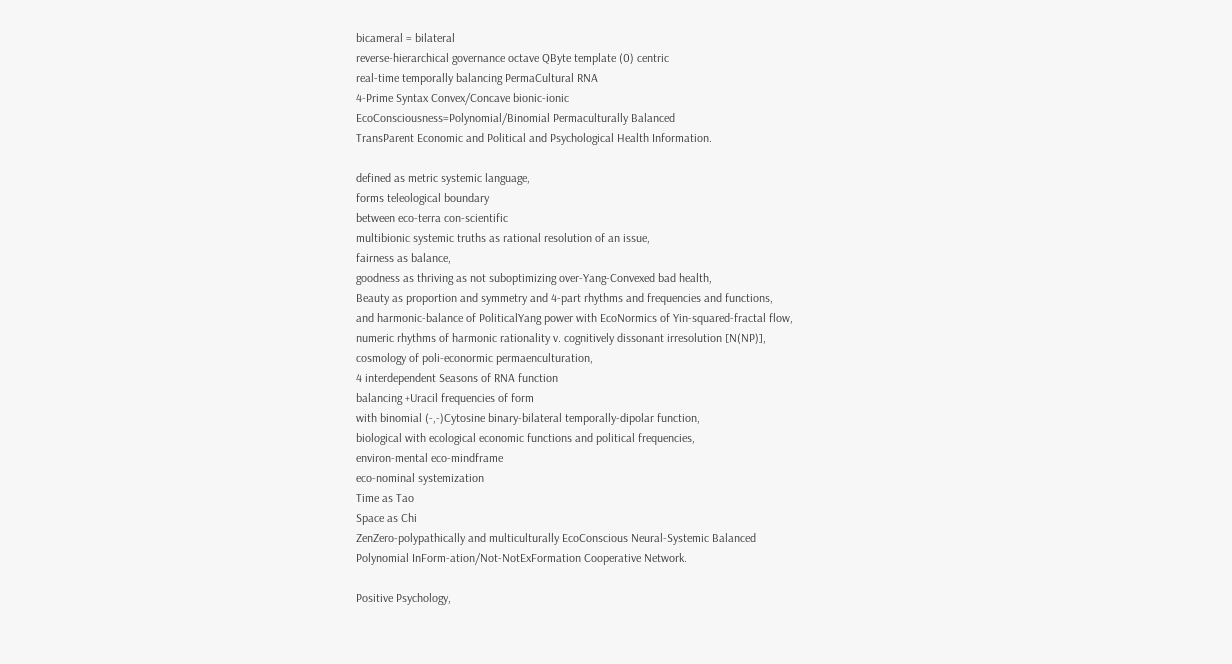bicameral = bilateral
reverse-hierarchical governance octave QByte template (0) centric
real-time temporally balancing PermaCultural RNA
4-Prime Syntax Convex/Concave bionic-ionic
EcoConsciousness=Polynomial/Binomial Permaculturally Balanced
TransParent Economic and Political and Psychological Health Information.

defined as metric systemic language,
forms teleological boundary
between eco-terra con-scientific
multibionic systemic truths as rational resolution of an issue,
fairness as balance,
goodness as thriving as not suboptimizing over-Yang-Convexed bad health,
Beauty as proportion and symmetry and 4-part rhythms and frequencies and functions,
and harmonic-balance of PoliticalYang power with EcoNormics of Yin-squared-fractal flow,
numeric rhythms of harmonic rationality v. cognitively dissonant irresolution [N(NP)],
cosmology of poli-econormic permaenculturation,
4 interdependent Seasons of RNA function
balancing +Uracil frequencies of form
with binomial (-,-)Cytosine binary-bilateral temporally-dipolar function,
biological with ecological economic functions and political frequencies,
environ-mental eco-mindframe
eco-nominal systemization
Time as Tao
Space as Chi
ZenZero-polypathically and multiculturally EcoConscious Neural-Systemic Balanced
Polynomial InForm-ation/Not-NotExFormation Cooperative Network.

Positive Psychology,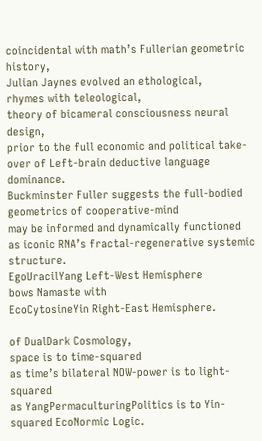coincidental with math’s Fullerian geometric history,
Julian Jaynes evolved an ethological,
rhymes with teleological,
theory of bicameral consciousness neural design,
prior to the full economic and political take-over of Left-brain deductive language dominance.
Buckminster Fuller suggests the full-bodied geometrics of cooperative-mind
may be informed and dynamically functioned
as iconic RNA’s fractal-regenerative systemic structure.
EgoUracilYang Left-West Hemisphere
bows Namaste with
EcoCytosineYin Right-East Hemisphere.

of DualDark Cosmology,
space is to time-squared
as time’s bilateral NOW-power is to light-squared
as YangPermaculturingPolitics is to Yin-squared EcoNormic Logic.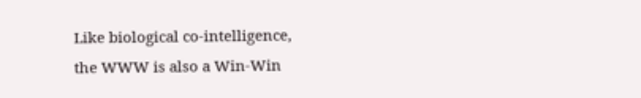Like biological co-intelligence,
the WWW is also a Win-Win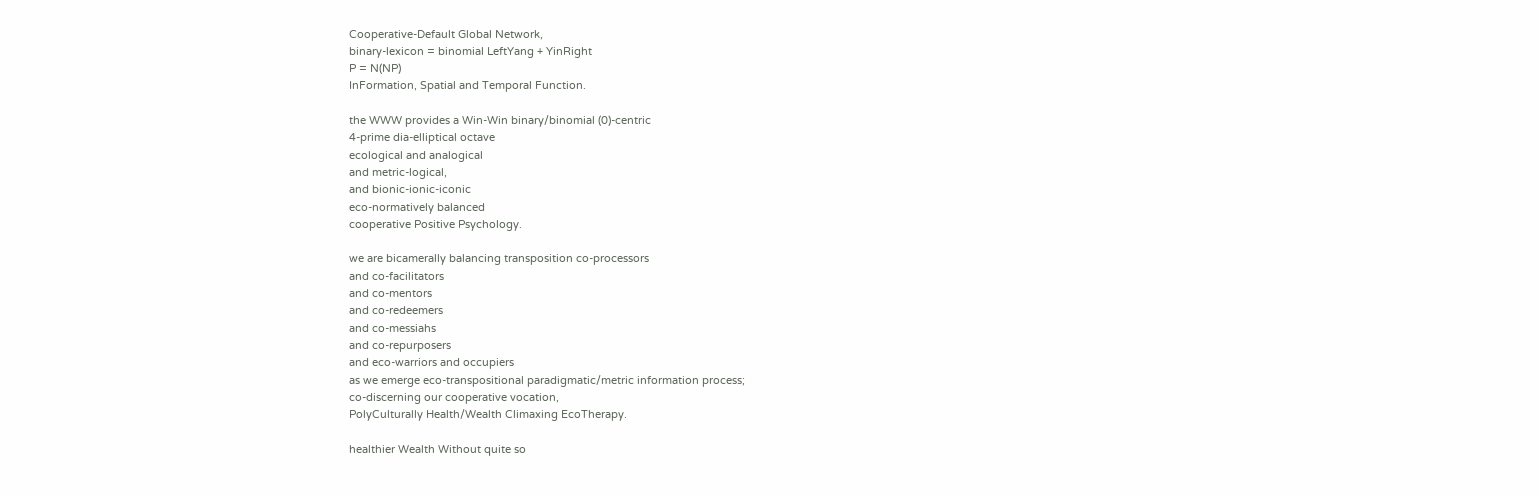Cooperative-Default Global Network,
binary-lexicon = binomial LeftYang + YinRight
P = N(NP)
InFormation, Spatial and Temporal Function.

the WWW provides a Win-Win binary/binomial (0)-centric
4-prime dia-elliptical octave
ecological and analogical
and metric-logical,
and bionic-ionic-iconic
eco-normatively balanced
cooperative Positive Psychology.

we are bicamerally balancing transposition co-processors
and co-facilitators
and co-mentors
and co-redeemers
and co-messiahs
and co-repurposers
and eco-warriors and occupiers
as we emerge eco-transpositional paradigmatic/metric information process;
co-discerning our cooperative vocation,
PolyCulturally Health/Wealth Climaxing EcoTherapy.

healthier Wealth Without quite so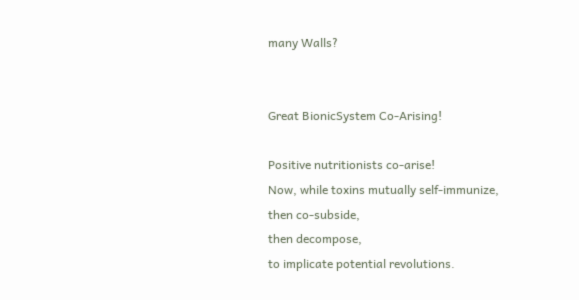many Walls?


Great BionicSystem Co-Arising!

Positive nutritionists co-arise!
Now, while toxins mutually self-immunize,
then co-subside,
then decompose,
to implicate potential revolutions.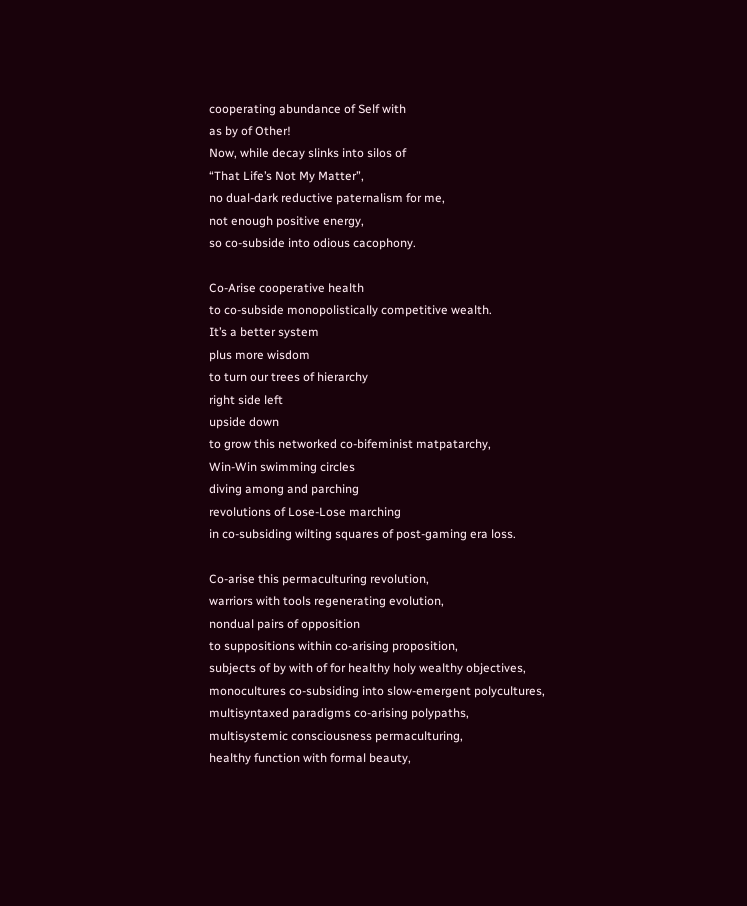cooperating abundance of Self with
as by of Other!
Now, while decay slinks into silos of
“That Life’s Not My Matter”,
no dual-dark reductive paternalism for me,
not enough positive energy,
so co-subside into odious cacophony.

Co-Arise cooperative health
to co-subside monopolistically competitive wealth.
It’s a better system
plus more wisdom
to turn our trees of hierarchy
right side left
upside down
to grow this networked co-bifeminist matpatarchy,
Win-Win swimming circles
diving among and parching
revolutions of Lose-Lose marching
in co-subsiding wilting squares of post-gaming era loss.

Co-arise this permaculturing revolution,
warriors with tools regenerating evolution,
nondual pairs of opposition
to suppositions within co-arising proposition,
subjects of by with of for healthy holy wealthy objectives,
monocultures co-subsiding into slow-emergent polycultures,
multisyntaxed paradigms co-arising polypaths,
multisystemic consciousness permaculturing,
healthy function with formal beauty,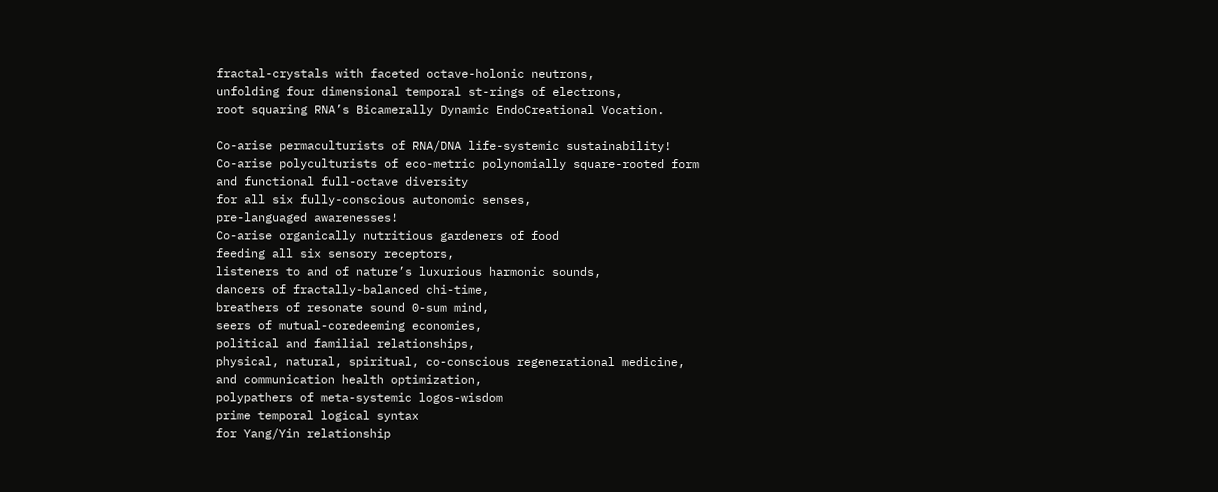fractal-crystals with faceted octave-holonic neutrons,
unfolding four dimensional temporal st-rings of electrons,
root squaring RNA’s Bicamerally Dynamic EndoCreational Vocation.

Co-arise permaculturists of RNA/DNA life-systemic sustainability!
Co-arise polyculturists of eco-metric polynomially square-rooted form
and functional full-octave diversity
for all six fully-conscious autonomic senses,
pre-languaged awarenesses!
Co-arise organically nutritious gardeners of food
feeding all six sensory receptors,
listeners to and of nature’s luxurious harmonic sounds,
dancers of fractally-balanced chi-time,
breathers of resonate sound 0-sum mind,
seers of mutual-coredeeming economies,
political and familial relationships,
physical, natural, spiritual, co-conscious regenerational medicine,
and communication health optimization,
polypathers of meta-systemic logos-wisdom
prime temporal logical syntax
for Yang/Yin relationship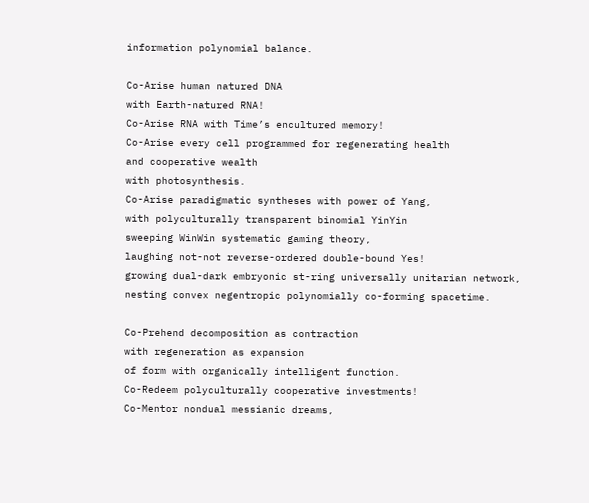information polynomial balance.

Co-Arise human natured DNA
with Earth-natured RNA!
Co-Arise RNA with Time’s encultured memory!
Co-Arise every cell programmed for regenerating health
and cooperative wealth
with photosynthesis.
Co-Arise paradigmatic syntheses with power of Yang,
with polyculturally transparent binomial YinYin
sweeping WinWin systematic gaming theory,
laughing not-not reverse-ordered double-bound Yes!
growing dual-dark embryonic st-ring universally unitarian network,
nesting convex negentropic polynomially co-forming spacetime.

Co-Prehend decomposition as contraction
with regeneration as expansion
of form with organically intelligent function.
Co-Redeem polyculturally cooperative investments!
Co-Mentor nondual messianic dreams,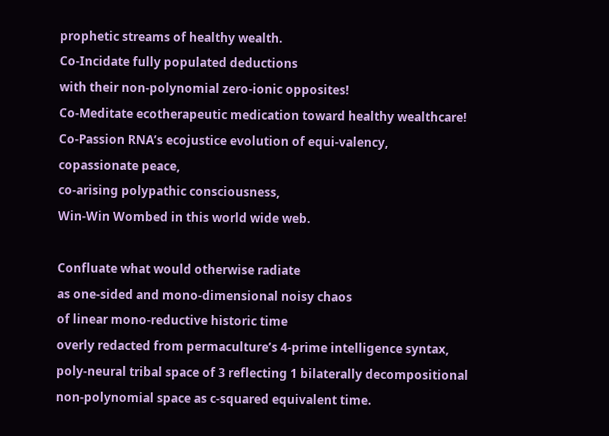prophetic streams of healthy wealth.
Co-Incidate fully populated deductions
with their non-polynomial zero-ionic opposites!
Co-Meditate ecotherapeutic medication toward healthy wealthcare!
Co-Passion RNA’s ecojustice evolution of equi-valency,
copassionate peace,
co-arising polypathic consciousness,
Win-Win Wombed in this world wide web.

Confluate what would otherwise radiate
as one-sided and mono-dimensional noisy chaos
of linear mono-reductive historic time
overly redacted from permaculture’s 4-prime intelligence syntax,
poly-neural tribal space of 3 reflecting 1 bilaterally decompositional
non-polynomial space as c-squared equivalent time.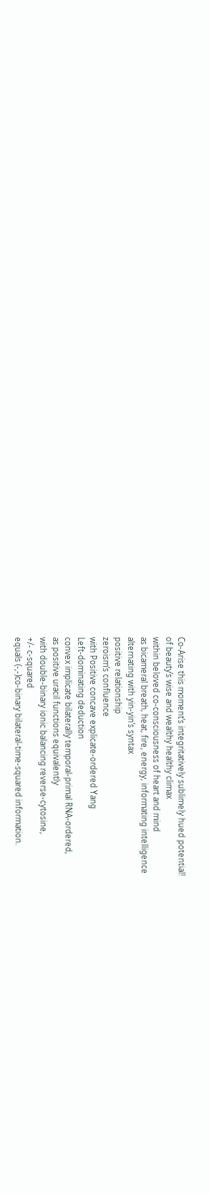Co-Arise this moment’s integritatively sublimely hued potential!
of beauty’s wise and wealthy healthy climax
within beloved co-consciousness of heart and mind
as bicameral breath, heat, fire, energy, informating intelligence
alternating with yin-yin’s syntax
positive relationship
zeroism’s confluence
with Positive concave explicate-ordered Yang
Left-dominating deduction
convex implicate bilaterally temporal-primal RNA-ordered,
as positive uracil functions equivalently
with double-binary ionic balancing reverse-cytosine,
+/- c-squared
equals (-,-)co-binary bilateral-time-squared information.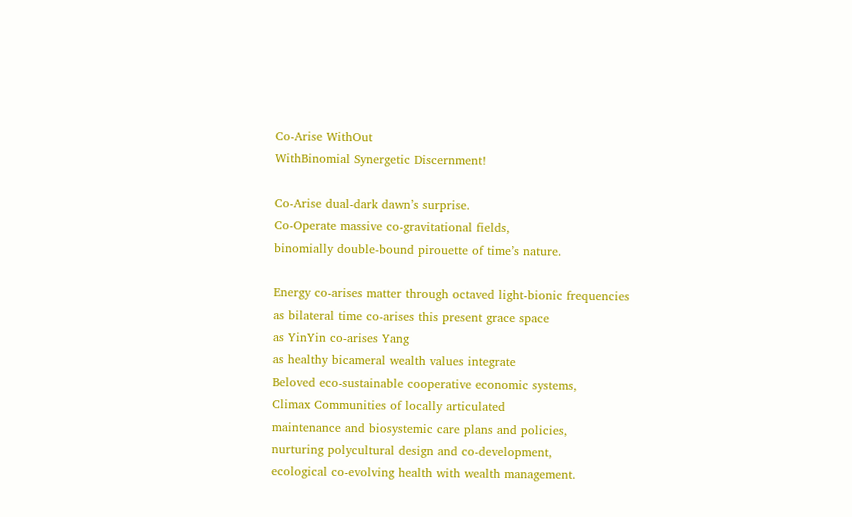Co-Arise WithOut
WithBinomial Synergetic Discernment!

Co-Arise dual-dark dawn’s surprise.
Co-Operate massive co-gravitational fields,
binomially double-bound pirouette of time’s nature.

Energy co-arises matter through octaved light-bionic frequencies
as bilateral time co-arises this present grace space
as YinYin co-arises Yang
as healthy bicameral wealth values integrate
Beloved eco-sustainable cooperative economic systems,
Climax Communities of locally articulated
maintenance and biosystemic care plans and policies,
nurturing polycultural design and co-development,
ecological co-evolving health with wealth management.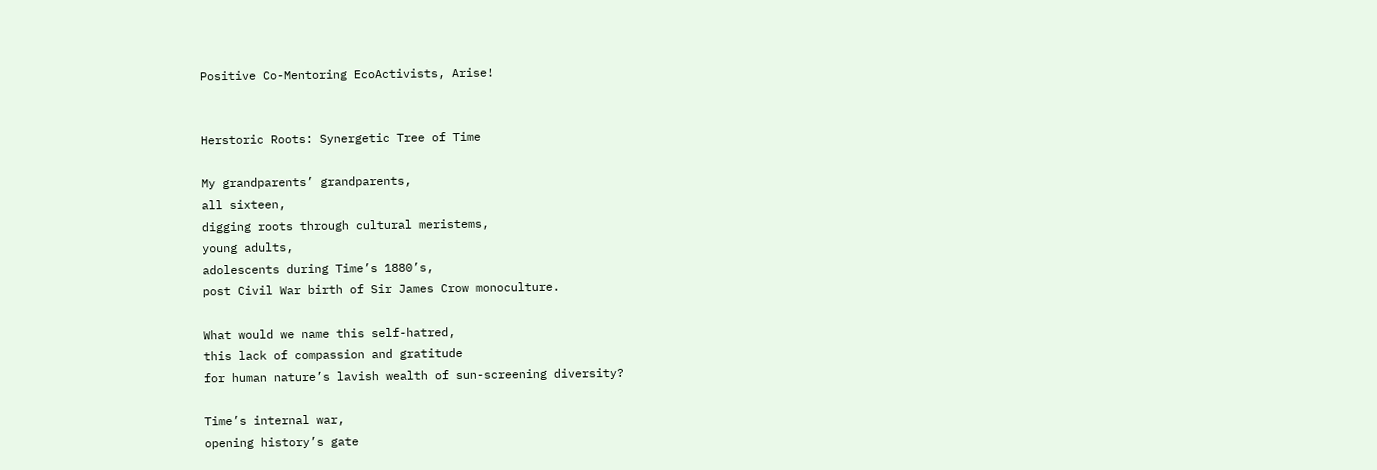Positive Co-Mentoring EcoActivists, Arise!


Herstoric Roots: Synergetic Tree of Time

My grandparents’ grandparents,
all sixteen,
digging roots through cultural meristems,
young adults,
adolescents during Time’s 1880’s,
post Civil War birth of Sir James Crow monoculture.

What would we name this self-hatred,
this lack of compassion and gratitude
for human nature’s lavish wealth of sun-screening diversity?

Time’s internal war,
opening history’s gate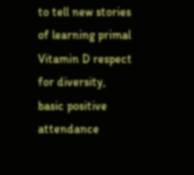to tell new stories
of learning primal Vitamin D respect for diversity,
basic positive attendance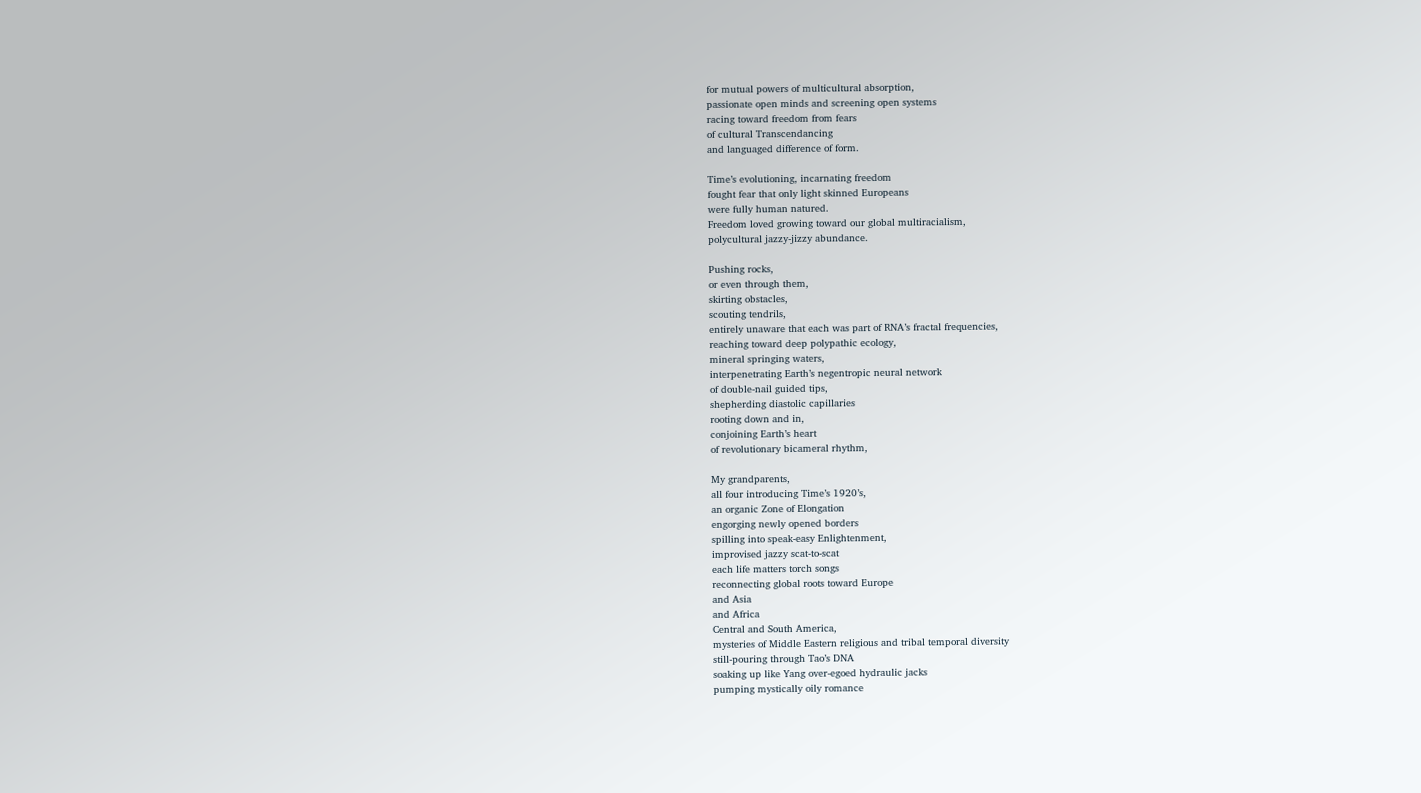for mutual powers of multicultural absorption,
passionate open minds and screening open systems
racing toward freedom from fears
of cultural Transcendancing
and languaged difference of form.

Time’s evolutioning, incarnating freedom
fought fear that only light skinned Europeans
were fully human natured.
Freedom loved growing toward our global multiracialism,
polycultural jazzy-jizzy abundance.

Pushing rocks,
or even through them,
skirting obstacles,
scouting tendrils,
entirely unaware that each was part of RNA’s fractal frequencies,
reaching toward deep polypathic ecology,
mineral springing waters,
interpenetrating Earth’s negentropic neural network
of double-nail guided tips,
shepherding diastolic capillaries
rooting down and in,
conjoining Earth’s heart
of revolutionary bicameral rhythm,

My grandparents,
all four introducing Time’s 1920’s,
an organic Zone of Elongation
engorging newly opened borders
spilling into speak-easy Enlightenment,
improvised jazzy scat-to-scat
each life matters torch songs
reconnecting global roots toward Europe
and Asia
and Africa
Central and South America,
mysteries of Middle Eastern religious and tribal temporal diversity
still-pouring through Tao’s DNA
soaking up like Yang over-egoed hydraulic jacks
pumping mystically oily romance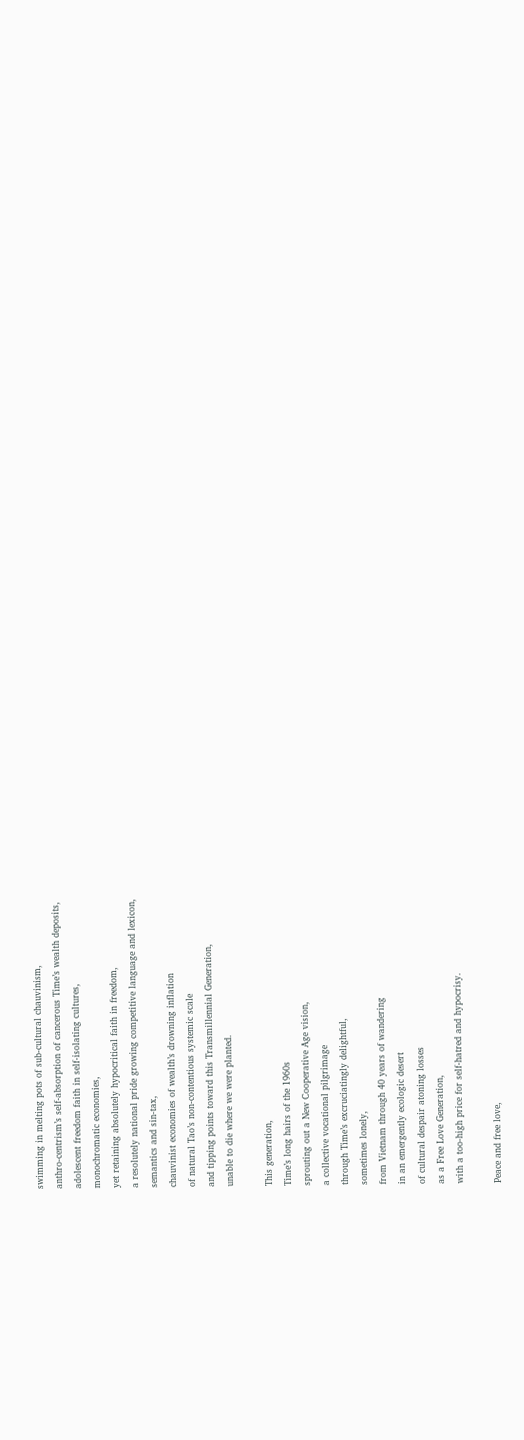swimming in melting pots of sub-cultural chauvinism,
anthro-centrism’s self-absorption of cancerous Time’s wealth deposits,
adolescent freedom faith in self-isolating cultures,
monochromatic economies,
yet retaining absolutely hypocritical faith in freedom,
a resolutely national pride growing competitive language and lexicon,
semantics and sin-tax,
chauvinist economies of wealth’s drowning inflation
of natural Tao’s non-contentious systemic scale
and tipping points toward this Transmillennial Generation,
unable to die where we were planted.

This generation,
Time’s long hairs of the 1960s
sprouting out a New Cooperative Age vision,
a collective vocational pilgrimage
through Time’s excruciatingly delightful,
sometimes lonely,
from Vietnam through 40 years of wandering
in an emergently ecologic desert
of cultural despair atoning losses
as a Free Love Generation,
with a too-high price for self-hatred and hypocrisy.

Peace and free love,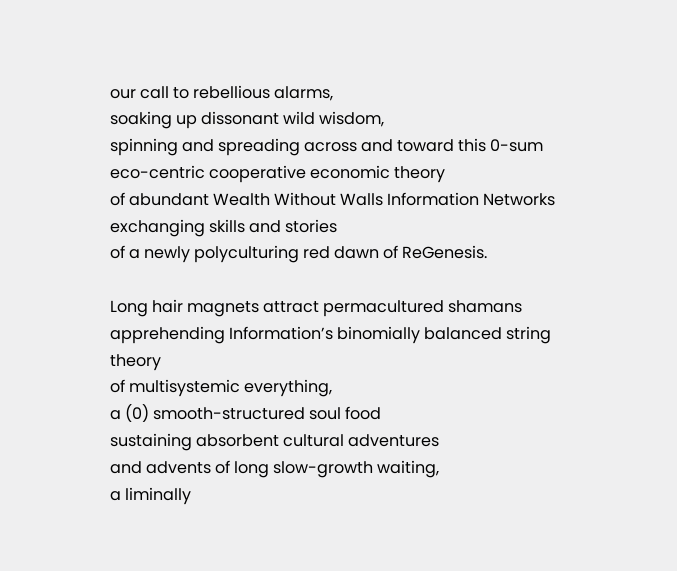our call to rebellious alarms,
soaking up dissonant wild wisdom,
spinning and spreading across and toward this 0-sum
eco-centric cooperative economic theory
of abundant Wealth Without Walls Information Networks
exchanging skills and stories
of a newly polyculturing red dawn of ReGenesis.

Long hair magnets attract permacultured shamans
apprehending Information’s binomially balanced string theory
of multisystemic everything,
a (0) smooth-structured soul food
sustaining absorbent cultural adventures
and advents of long slow-growth waiting,
a liminally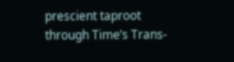prescient taproot
through Time’s Trans-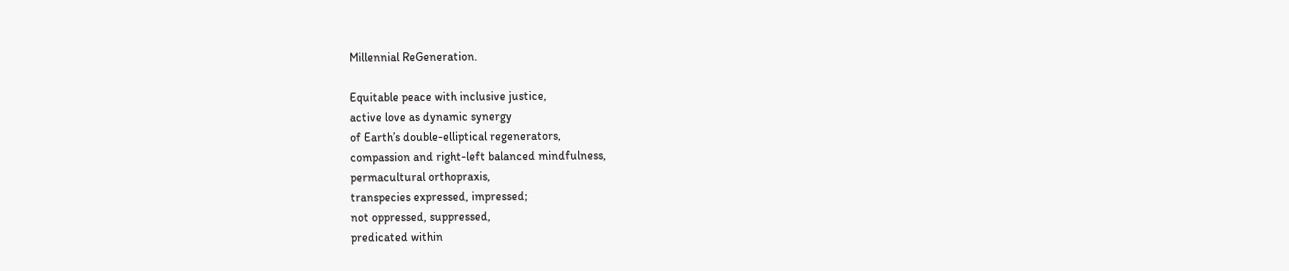Millennial ReGeneration.

Equitable peace with inclusive justice,
active love as dynamic synergy
of Earth’s double-elliptical regenerators,
compassion and right-left balanced mindfulness,
permacultural orthopraxis,
transpecies expressed, impressed;
not oppressed, suppressed,
predicated within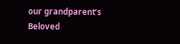our grandparent’s
Beloved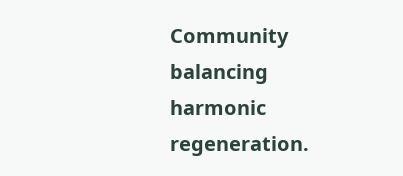Community balancing harmonic regeneration.